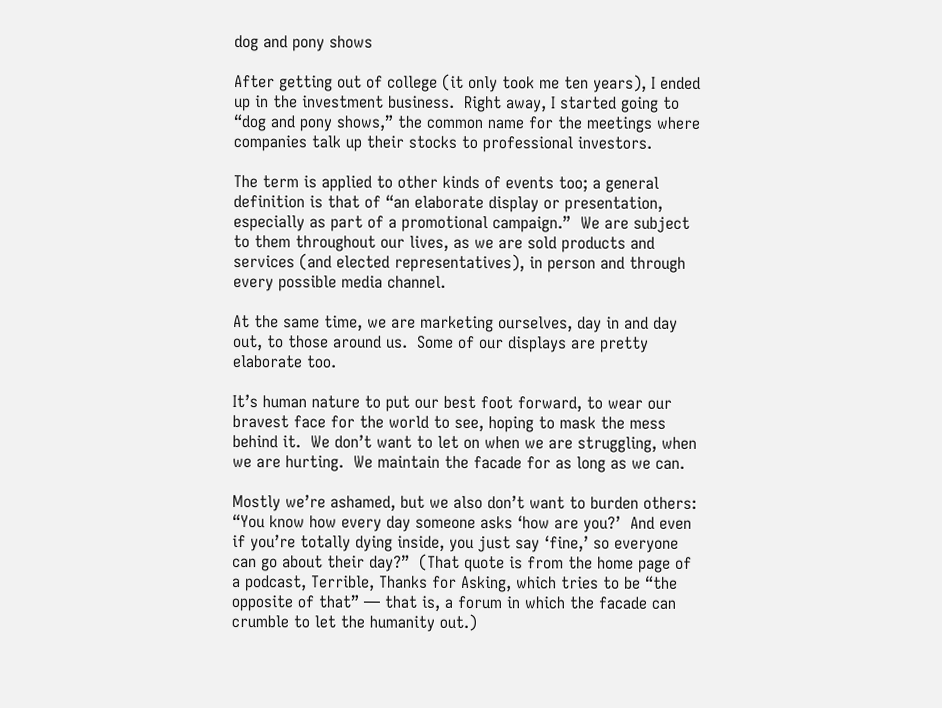dog and pony shows

After getting out of college (it only took me ten years), I ended up in the investment business.  Right away, I started going to “dog and pony shows,” the common name for the meetings where companies talk up their stocks to professional investors.

The term is applied to other kinds of events too; a general definition is that of “an elaborate display or presentation, especially as part of a promotional campaign.”  We are subject to them throughout our lives, as we are sold products and services (and elected representatives), in person and through every possible media channel.

At the same time, we are marketing ourselves, day in and day out, to those around us.  Some of our displays are pretty elaborate too.

It’s human nature to put our best foot forward, to wear our bravest face for the world to see, hoping to mask the mess behind it.  We don’t want to let on when we are struggling, when we are hurting.  We maintain the facade for as long as we can.

Mostly we’re ashamed, but we also don’t want to burden others:  “You know how every day someone asks ‘how are you?’  And even if you’re totally dying inside, you just say ‘fine,’ so everyone can go about their day?”  (That quote is from the home page of a podcast, Terrible, Thanks for Asking, which tries to be “the opposite of that” — that is, a forum in which the facade can crumble to let the humanity out.)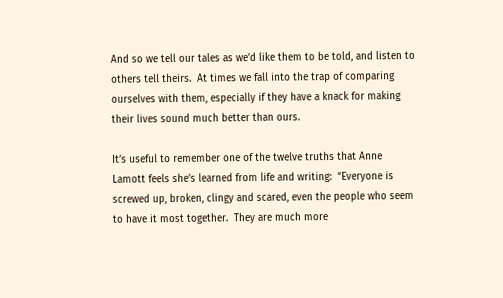And so we tell our tales as we’d like them to be told, and listen to others tell theirs.  At times we fall into the trap of comparing ourselves with them, especially if they have a knack for making their lives sound much better than ours.

It’s useful to remember one of the twelve truths that Anne Lamott feels she’s learned from life and writing:  “Everyone is screwed up, broken, clingy and scared, even the people who seem to have it most together.  They are much more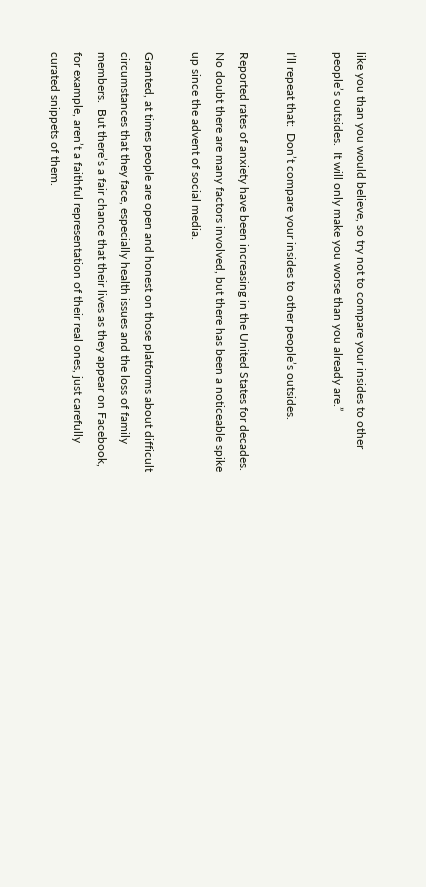like you than you would believe, so try not to compare your insides to other people’s outsides.  It will only make you worse than you already are.”

I’ll repeat that:  Don’t compare your insides to other people’s outsides.

Reported rates of anxiety have been increasing in the United States for decades.  No doubt there are many factors involved, but there has been a noticeable spike up since the advent of social media.

Granted, at times people are open and honest on those platforms about difficult circumstances that they face, especially health issues and the loss of family members.  But there’s a fair chance that their lives as they appear on Facebook, for example, aren’t a faithful representation of their real ones, just carefully curated snippets of them.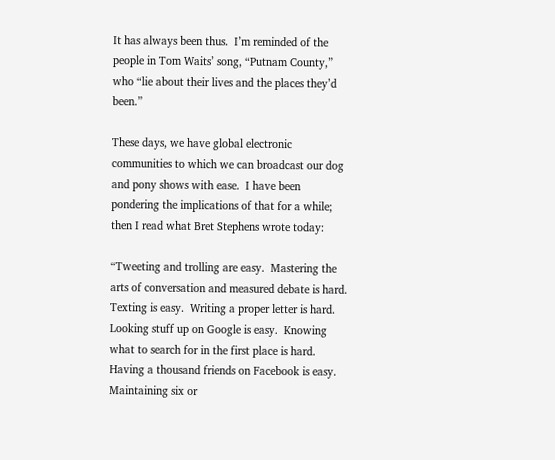It has always been thus.  I’m reminded of the people in Tom Waits’ song, “Putnam County,” who “lie about their lives and the places they’d been.”

These days, we have global electronic communities to which we can broadcast our dog and pony shows with ease.  I have been pondering the implications of that for a while; then I read what Bret Stephens wrote today:

“Tweeting and trolling are easy.  Mastering the arts of conversation and measured debate is hard.  Texting is easy.  Writing a proper letter is hard.  Looking stuff up on Google is easy.  Knowing what to search for in the first place is hard.  Having a thousand friends on Facebook is easy.  Maintaining six or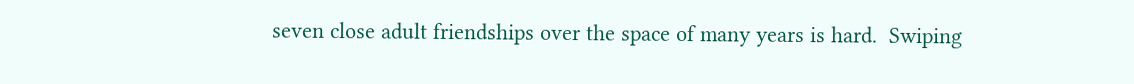seven close adult friendships over the space of many years is hard.  Swiping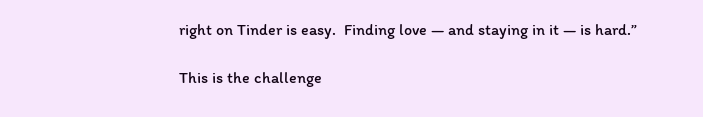right on Tinder is easy.  Finding love — and staying in it — is hard.”

This is the challenge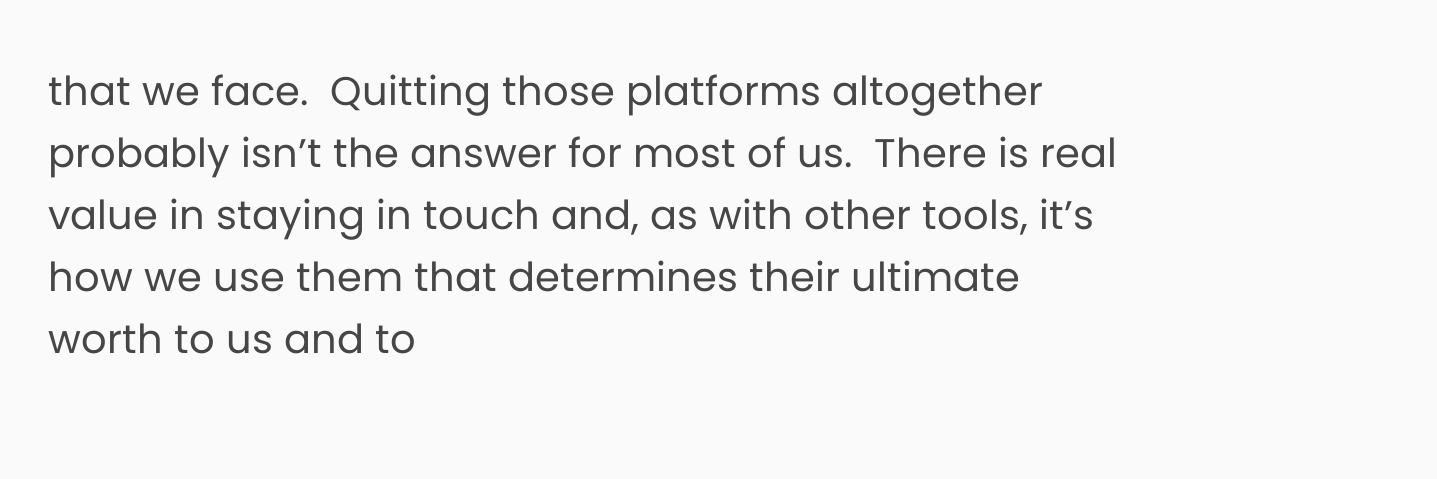that we face.  Quitting those platforms altogether probably isn’t the answer for most of us.  There is real value in staying in touch and, as with other tools, it’s how we use them that determines their ultimate worth to us and to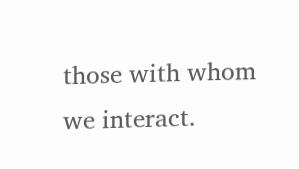those with whom we interact.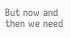But now and then we need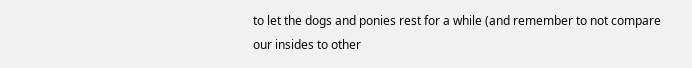to let the dogs and ponies rest for a while (and remember to not compare our insides to other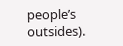people’s outsides).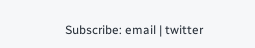Subscribe: email | twitter